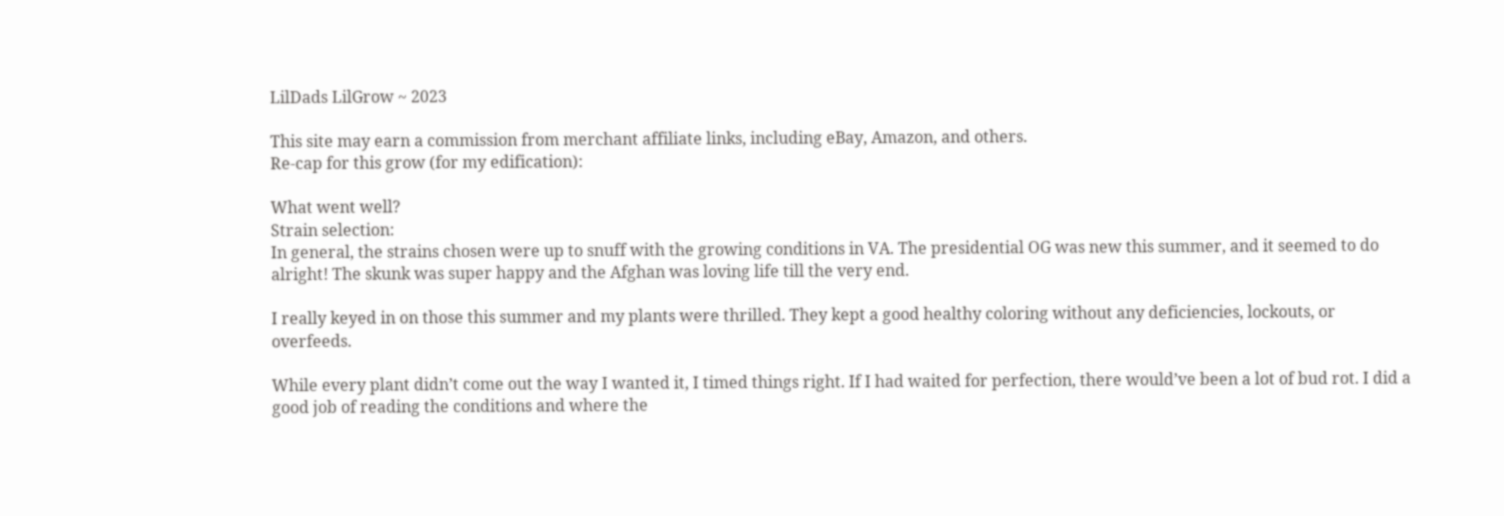LilDads LilGrow ~ 2023

This site may earn a commission from merchant affiliate links, including eBay, Amazon, and others.
Re-cap for this grow (for my edification):

What went well?
Strain selection:
In general, the strains chosen were up to snuff with the growing conditions in VA. The presidential OG was new this summer, and it seemed to do alright! The skunk was super happy and the Afghan was loving life till the very end.

I really keyed in on those this summer and my plants were thrilled. They kept a good healthy coloring without any deficiencies, lockouts, or overfeeds.

While every plant didn’t come out the way I wanted it, I timed things right. If I had waited for perfection, there would’ve been a lot of bud rot. I did a good job of reading the conditions and where the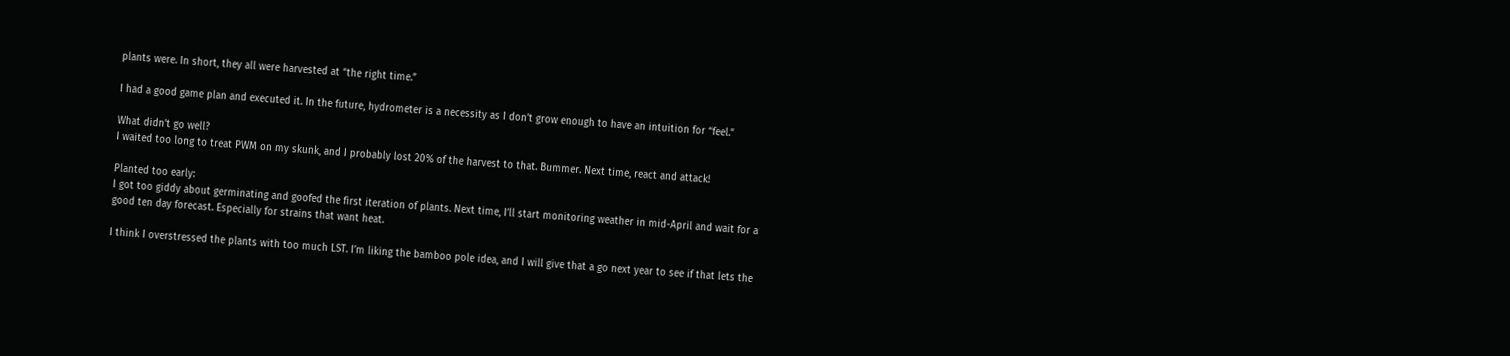plants were. In short, they all were harvested at “the right time.”

I had a good game plan and executed it. In the future, hydrometer is a necessity as I don’t grow enough to have an intuition for “feel.”

What didn’t go well?
I waited too long to treat PWM on my skunk, and I probably lost 20% of the harvest to that. Bummer. Next time, react and attack!

Planted too early:
I got too giddy about germinating and goofed the first iteration of plants. Next time, I’ll start monitoring weather in mid-April and wait for a good ten day forecast. Especially for strains that want heat.

I think I overstressed the plants with too much LST. I’m liking the bamboo pole idea, and I will give that a go next year to see if that lets the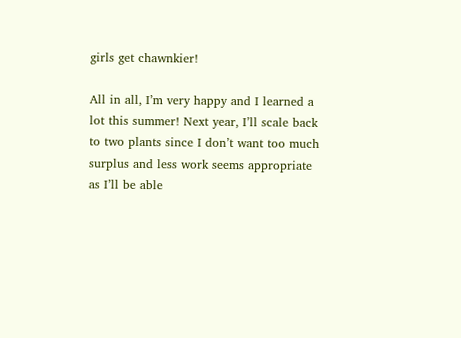girls get chawnkier!

All in all, I’m very happy and I learned a lot this summer! Next year, I’ll scale back to two plants since I don’t want too much surplus and less work seems appropriate as I’ll be able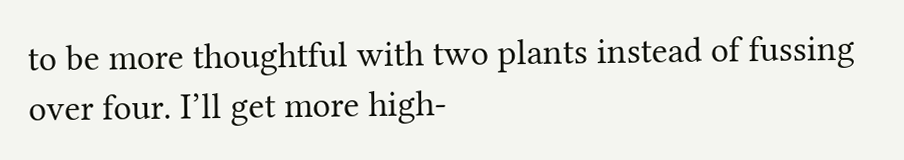to be more thoughtful with two plants instead of fussing over four. I’ll get more high-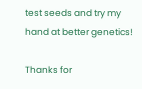test seeds and try my hand at better genetics!

Thanks for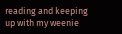reading and keeping up with my weenie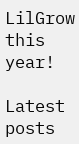LilGrow this year!

Latest posts